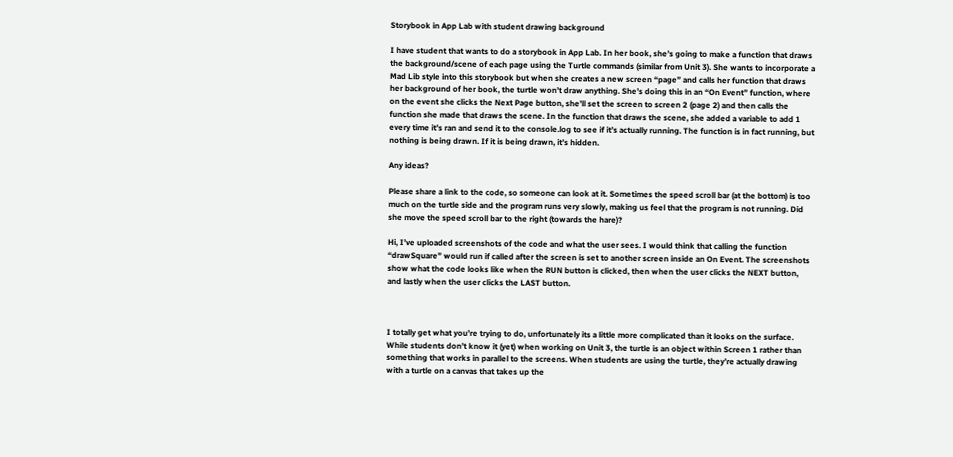Storybook in App Lab with student drawing background

I have student that wants to do a storybook in App Lab. In her book, she’s going to make a function that draws the background/scene of each page using the Turtle commands (similar from Unit 3). She wants to incorporate a Mad Lib style into this storybook but when she creates a new screen “page” and calls her function that draws her background of her book, the turtle won’t draw anything. She’s doing this in an “On Event” function, where on the event she clicks the Next Page button, she’ll set the screen to screen 2 (page 2) and then calls the function she made that draws the scene. In the function that draws the scene, she added a variable to add 1 every time it’s ran and send it to the console.log to see if it’s actually running. The function is in fact running, but nothing is being drawn. If it is being drawn, it’s hidden.

Any ideas?

Please share a link to the code, so someone can look at it. Sometimes the speed scroll bar (at the bottom) is too much on the turtle side and the program runs very slowly, making us feel that the program is not running. Did she move the speed scroll bar to the right (towards the hare)?

Hi, I’ve uploaded screenshots of the code and what the user sees. I would think that calling the function “drawSquare” would run if called after the screen is set to another screen inside an On Event. The screenshots show what the code looks like when the RUN button is clicked, then when the user clicks the NEXT button, and lastly when the user clicks the LAST button.



I totally get what you’re trying to do, unfortunately its a little more complicated than it looks on the surface. While students don’t know it (yet) when working on Unit 3, the turtle is an object within Screen 1 rather than something that works in parallel to the screens. When students are using the turtle, they’re actually drawing with a turtle on a canvas that takes up the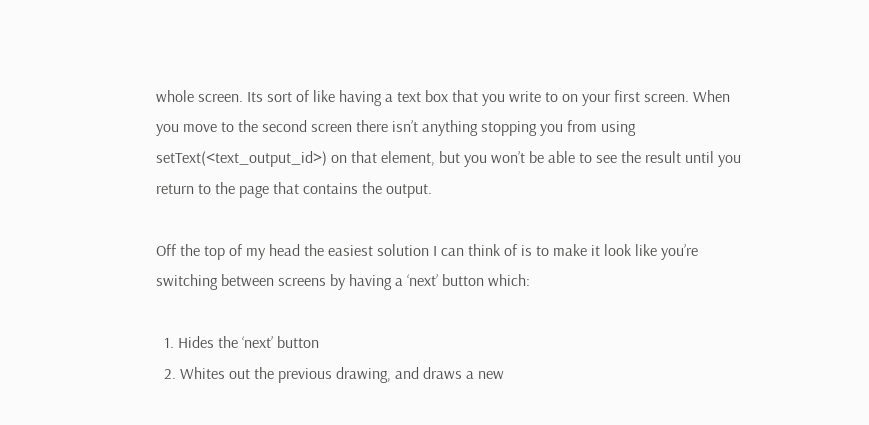whole screen. Its sort of like having a text box that you write to on your first screen. When you move to the second screen there isn’t anything stopping you from using setText(<text_output_id>) on that element, but you won’t be able to see the result until you return to the page that contains the output.

Off the top of my head the easiest solution I can think of is to make it look like you’re switching between screens by having a ‘next’ button which:

  1. Hides the ‘next’ button
  2. Whites out the previous drawing, and draws a new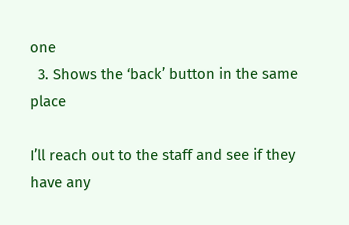one
  3. Shows the ‘back’ button in the same place

I’ll reach out to the staff and see if they have any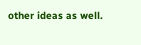other ideas as well.